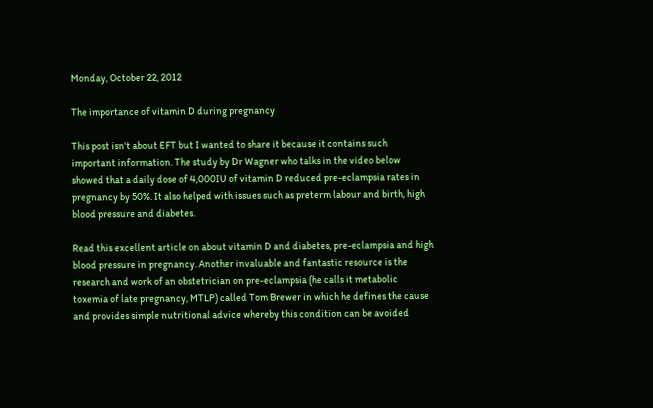Monday, October 22, 2012

The importance of vitamin D during pregnancy

This post isn't about EFT but I wanted to share it because it contains such important information. The study by Dr Wagner who talks in the video below showed that a daily dose of 4,000IU of vitamin D reduced pre-eclampsia rates in pregnancy by 50%. It also helped with issues such as preterm labour and birth, high blood pressure and diabetes.

Read this excellent article on about vitamin D and diabetes, pre-eclampsia and high blood pressure in pregnancy. Another invaluable and fantastic resource is the research and work of an obstetrician on pre-eclampsia (he calls it metabolic toxemia of late pregnancy, MTLP) called Tom Brewer in which he defines the cause and provides simple nutritional advice whereby this condition can be avoided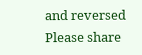and reversed Please share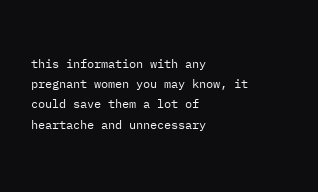this information with any pregnant women you may know, it could save them a lot of heartache and unnecessary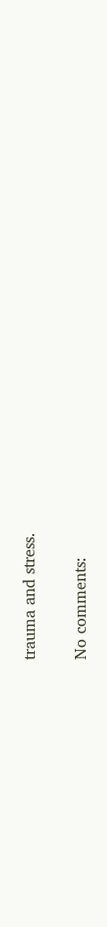trauma and stress.

No comments: